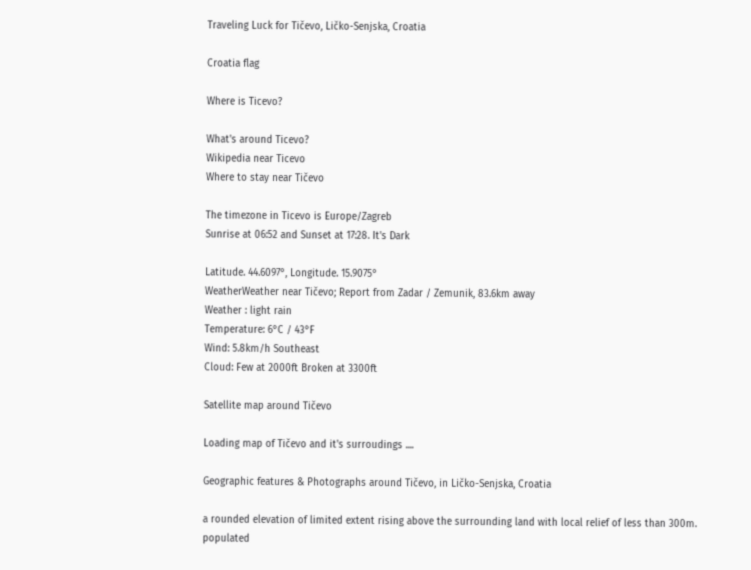Traveling Luck for Tičevo, Ličko-Senjska, Croatia

Croatia flag

Where is Ticevo?

What's around Ticevo?
Wikipedia near Ticevo
Where to stay near Tičevo

The timezone in Ticevo is Europe/Zagreb
Sunrise at 06:52 and Sunset at 17:28. It's Dark

Latitude. 44.6097°, Longitude. 15.9075°
WeatherWeather near Tičevo; Report from Zadar / Zemunik, 83.6km away
Weather : light rain
Temperature: 6°C / 43°F
Wind: 5.8km/h Southeast
Cloud: Few at 2000ft Broken at 3300ft

Satellite map around Tičevo

Loading map of Tičevo and it's surroudings ....

Geographic features & Photographs around Tičevo, in Ličko-Senjska, Croatia

a rounded elevation of limited extent rising above the surrounding land with local relief of less than 300m.
populated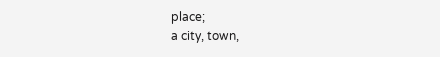place;
a city, town,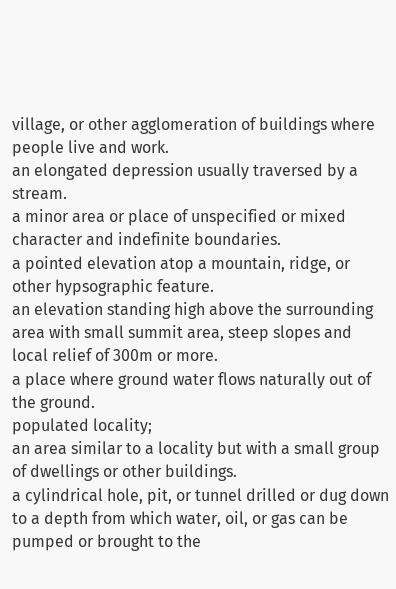village, or other agglomeration of buildings where people live and work.
an elongated depression usually traversed by a stream.
a minor area or place of unspecified or mixed character and indefinite boundaries.
a pointed elevation atop a mountain, ridge, or other hypsographic feature.
an elevation standing high above the surrounding area with small summit area, steep slopes and local relief of 300m or more.
a place where ground water flows naturally out of the ground.
populated locality;
an area similar to a locality but with a small group of dwellings or other buildings.
a cylindrical hole, pit, or tunnel drilled or dug down to a depth from which water, oil, or gas can be pumped or brought to the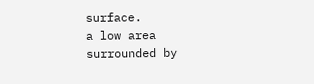surface.
a low area surrounded by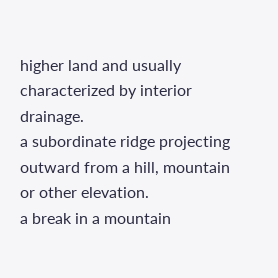higher land and usually characterized by interior drainage.
a subordinate ridge projecting outward from a hill, mountain or other elevation.
a break in a mountain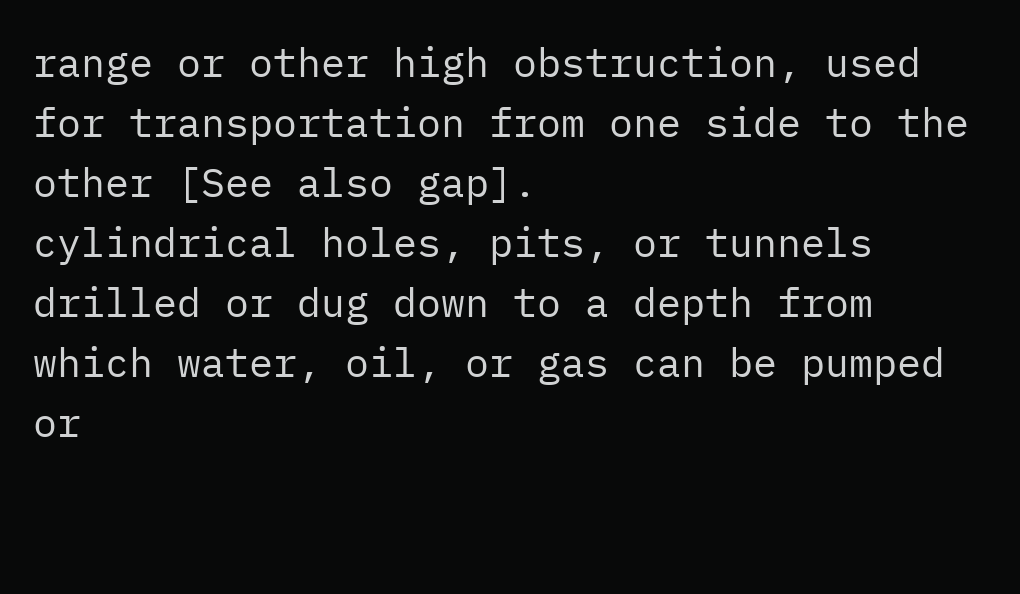range or other high obstruction, used for transportation from one side to the other [See also gap].
cylindrical holes, pits, or tunnels drilled or dug down to a depth from which water, oil, or gas can be pumped or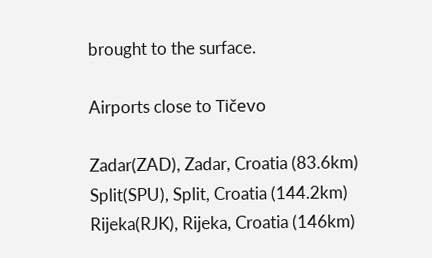brought to the surface.

Airports close to Tičevo

Zadar(ZAD), Zadar, Croatia (83.6km)
Split(SPU), Split, Croatia (144.2km)
Rijeka(RJK), Rijeka, Croatia (146km)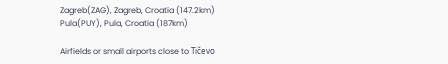Zagreb(ZAG), Zagreb, Croatia (147.2km)
Pula(PUY), Pula, Croatia (187km)

Airfields or small airports close to Tičevo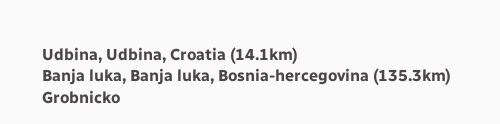Udbina, Udbina, Croatia (14.1km)
Banja luka, Banja luka, Bosnia-hercegovina (135.3km)
Grobnicko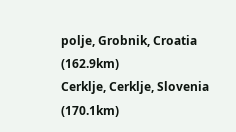polje, Grobnik, Croatia (162.9km)
Cerklje, Cerklje, Slovenia (170.1km)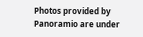Photos provided by Panoramio are under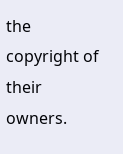the copyright of their owners.